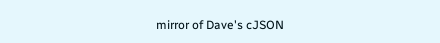mirror of Dave's cJSON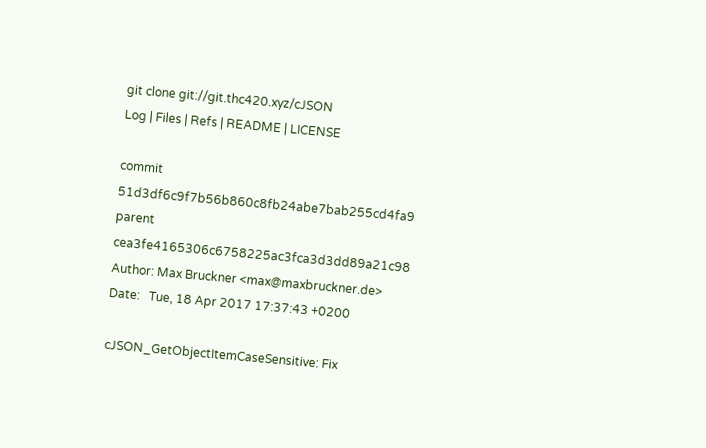git clone git://git.thc420.xyz/cJSON
Log | Files | Refs | README | LICENSE

commit 51d3df6c9f7b56b860c8fb24abe7bab255cd4fa9
parent cea3fe4165306c6758225ac3fca3d3dd89a21c98
Author: Max Bruckner <max@maxbruckner.de>
Date:   Tue, 18 Apr 2017 17:37:43 +0200

cJSON_GetObjectItemCaseSensitive: Fix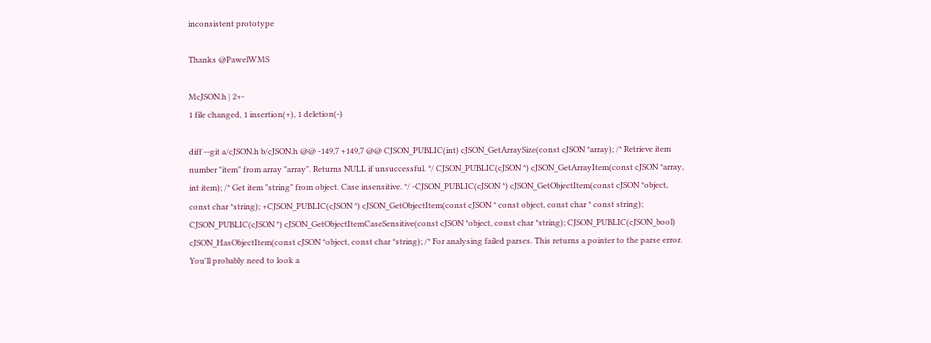inconsistent prototype

Thanks @PawelWMS

McJSON.h | 2+-
1 file changed, 1 insertion(+), 1 deletion(-)

diff --git a/cJSON.h b/cJSON.h @@ -149,7 +149,7 @@ CJSON_PUBLIC(int) cJSON_GetArraySize(const cJSON *array); /* Retrieve item number "item" from array "array". Returns NULL if unsuccessful. */ CJSON_PUBLIC(cJSON *) cJSON_GetArrayItem(const cJSON *array, int item); /* Get item "string" from object. Case insensitive. */ -CJSON_PUBLIC(cJSON *) cJSON_GetObjectItem(const cJSON *object, const char *string); +CJSON_PUBLIC(cJSON *) cJSON_GetObjectItem(const cJSON * const object, const char * const string); CJSON_PUBLIC(cJSON *) cJSON_GetObjectItemCaseSensitive(const cJSON *object, const char *string); CJSON_PUBLIC(cJSON_bool) cJSON_HasObjectItem(const cJSON *object, const char *string); /* For analysing failed parses. This returns a pointer to the parse error. You'll probably need to look a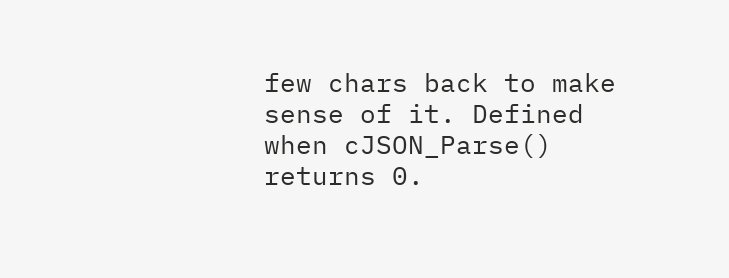few chars back to make sense of it. Defined when cJSON_Parse() returns 0.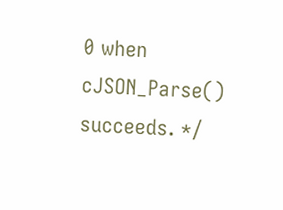0 when cJSON_Parse() succeeds. */